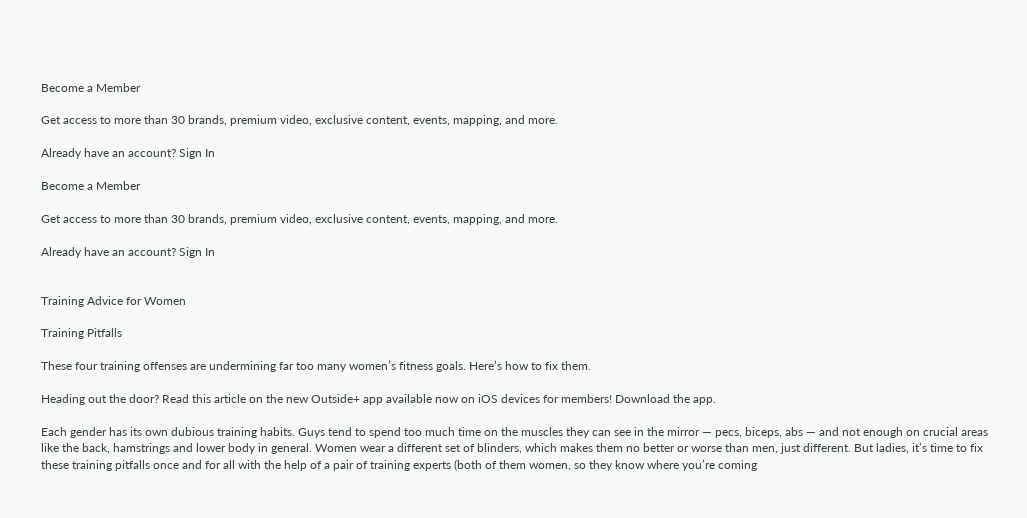Become a Member

Get access to more than 30 brands, premium video, exclusive content, events, mapping, and more.

Already have an account? Sign In

Become a Member

Get access to more than 30 brands, premium video, exclusive content, events, mapping, and more.

Already have an account? Sign In


Training Advice for Women

Training Pitfalls

These four training offenses are undermining far too many women’s fitness goals. Here’s how to fix them.

Heading out the door? Read this article on the new Outside+ app available now on iOS devices for members! Download the app.

Each gender has its own dubious training habits. Guys tend to spend too much time on the muscles they can see in the mirror — pecs, biceps, abs — and not enough on crucial areas like the back, hamstrings and lower body in general. Women wear a different set of blinders, which makes them no better or worse than men, just different. But ladies, it’s time to fix these training pitfalls once and for all with the help of a pair of training experts (both of them women, so they know where you’re coming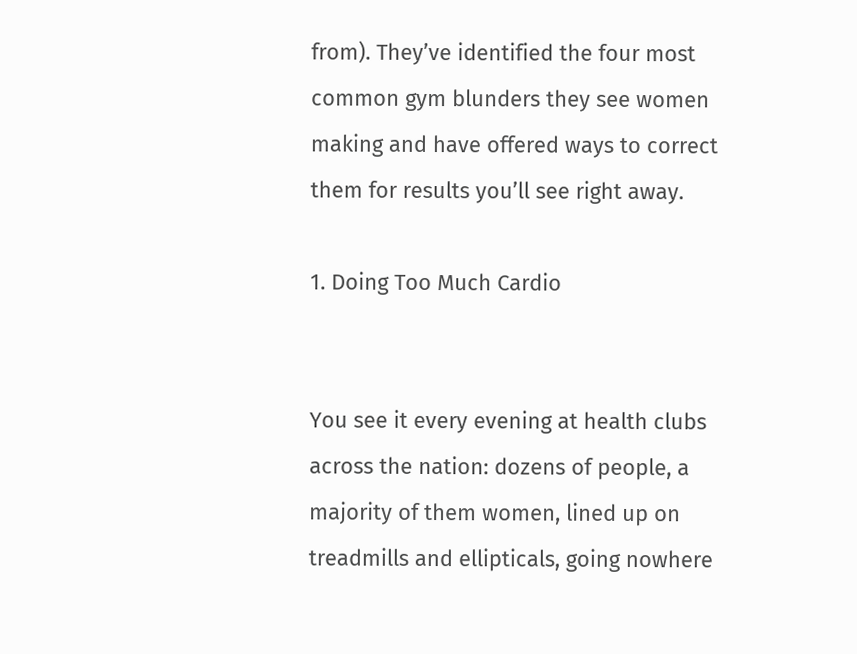from). They’ve identified the four most common gym blunders they see women making and have offered ways to correct them for results you’ll see right away.

1. Doing Too Much Cardio


You see it every evening at health clubs across the nation: dozens of people, a majority of them women, lined up on treadmills and ellipticals, going nowhere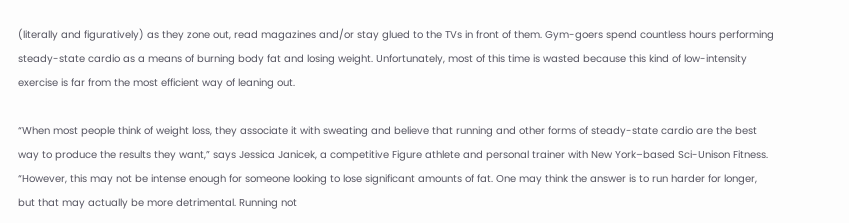(literally and figuratively) as they zone out, read magazines and/or stay glued to the TVs in front of them. Gym-goers spend countless hours performing steady-state cardio as a means of burning body fat and losing weight. Unfortunately, most of this time is wasted because this kind of low-intensity exercise is far from the most efficient way of leaning out.

“When most people think of weight loss, they associate it with sweating and believe that running and other forms of steady-state cardio are the best way to produce the results they want,” says Jessica Janicek, a competitive Figure athlete and personal trainer with New York–based Sci-Unison Fitness. “However, this may not be intense enough for someone looking to lose significant amounts of fat. One may think the answer is to run harder for longer, but that may actually be more detrimental. Running not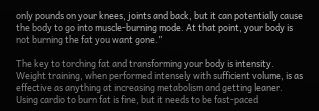only pounds on your knees, joints and back, but it can potentially cause the body to go into muscle-burning mode. At that point, your body is not burning the fat you want gone.”

The key to torching fat and transforming your body is intensity. Weight training, when performed intensely with sufficient volume, is as effective as anything at increasing metabolism and getting leaner. Using cardio to burn fat is fine, but it needs to be fast-paced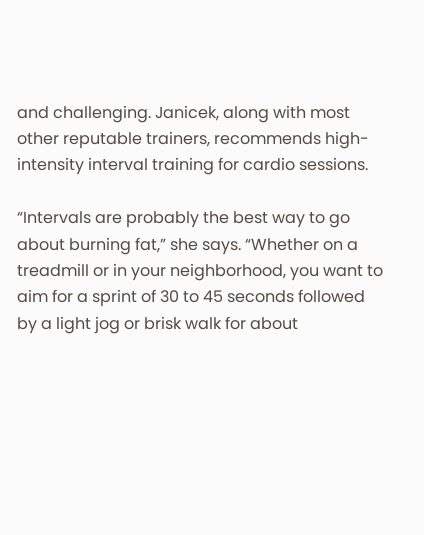and challenging. Janicek, along with most other reputable trainers, recommends high-intensity interval training for cardio sessions.

“Intervals are probably the best way to go about burning fat,” she says. “Whether on a treadmill or in your neighborhood, you want to aim for a sprint of 30 to 45 seconds followed by a light jog or brisk walk for about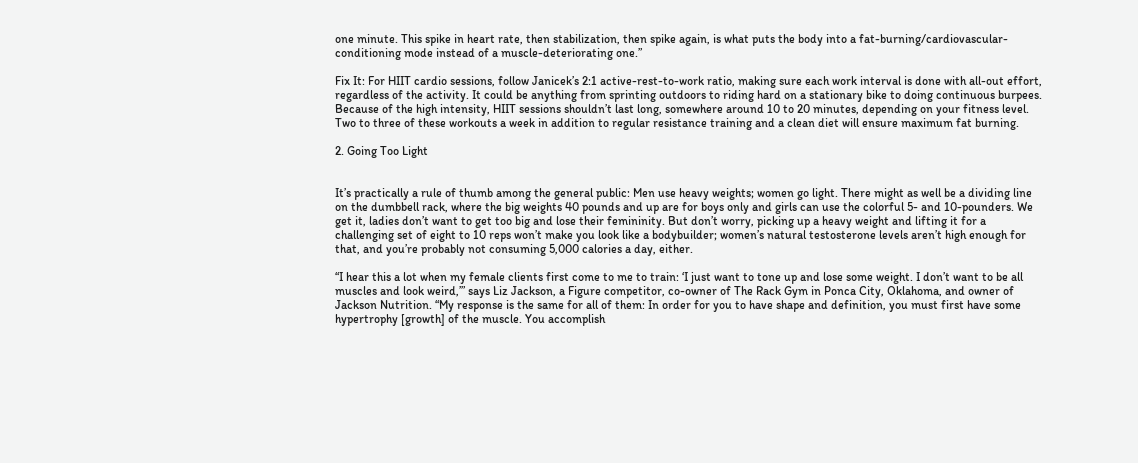one minute. This spike in heart rate, then stabilization, then spike again, is what puts the body into a fat-burning/cardiovascular-conditioning mode instead of a muscle-deteriorating one.”

Fix It: For HIIT cardio sessions, follow Janicek’s 2:1 active-rest-to-work ratio, making sure each work interval is done with all-out effort, regardless of the activity. It could be anything from sprinting outdoors to riding hard on a stationary bike to doing continuous burpees. Because of the high intensity, HIIT sessions shouldn’t last long, somewhere around 10 to 20 minutes, depending on your fitness level. Two to three of these workouts a week in addition to regular resistance training and a clean diet will ensure maximum fat burning.

2. Going Too Light


It’s practically a rule of thumb among the general public: Men use heavy weights; women go light. There might as well be a dividing line on the dumbbell rack, where the big weights 40 pounds and up are for boys only and girls can use the colorful 5- and 10-pounders. We get it, ladies don’t want to get too big and lose their femininity. But don’t worry, picking up a heavy weight and lifting it for a challenging set of eight to 10 reps won’t make you look like a bodybuilder; women’s natural testosterone levels aren’t high enough for that, and you’re probably not consuming 5,000 calories a day, either.

“I hear this a lot when my female clients first come to me to train: ‘I just want to tone up and lose some weight. I don’t want to be all muscles and look weird,’” says Liz Jackson, a Figure competitor, co-owner of The Rack Gym in Ponca City, Oklahoma, and owner of Jackson Nutrition. “My response is the same for all of them: In order for you to have shape and definition, you must first have some hypertrophy [growth] of the muscle. You accomplish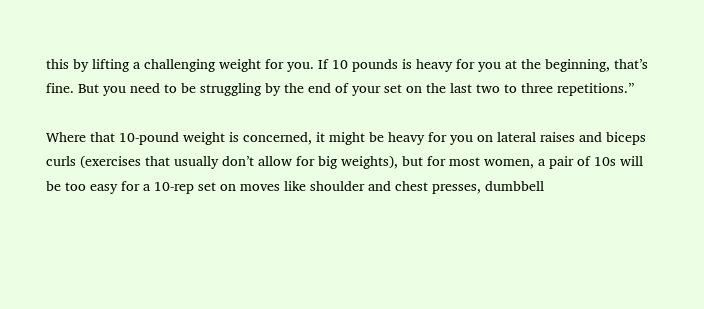this by lifting a challenging weight for you. If 10 pounds is heavy for you at the beginning, that’s fine. But you need to be struggling by the end of your set on the last two to three repetitions.”

Where that 10-pound weight is concerned, it might be heavy for you on lateral raises and biceps curls (exercises that usually don’t allow for big weights), but for most women, a pair of 10s will be too easy for a 10-rep set on moves like shoulder and chest presses, dumbbell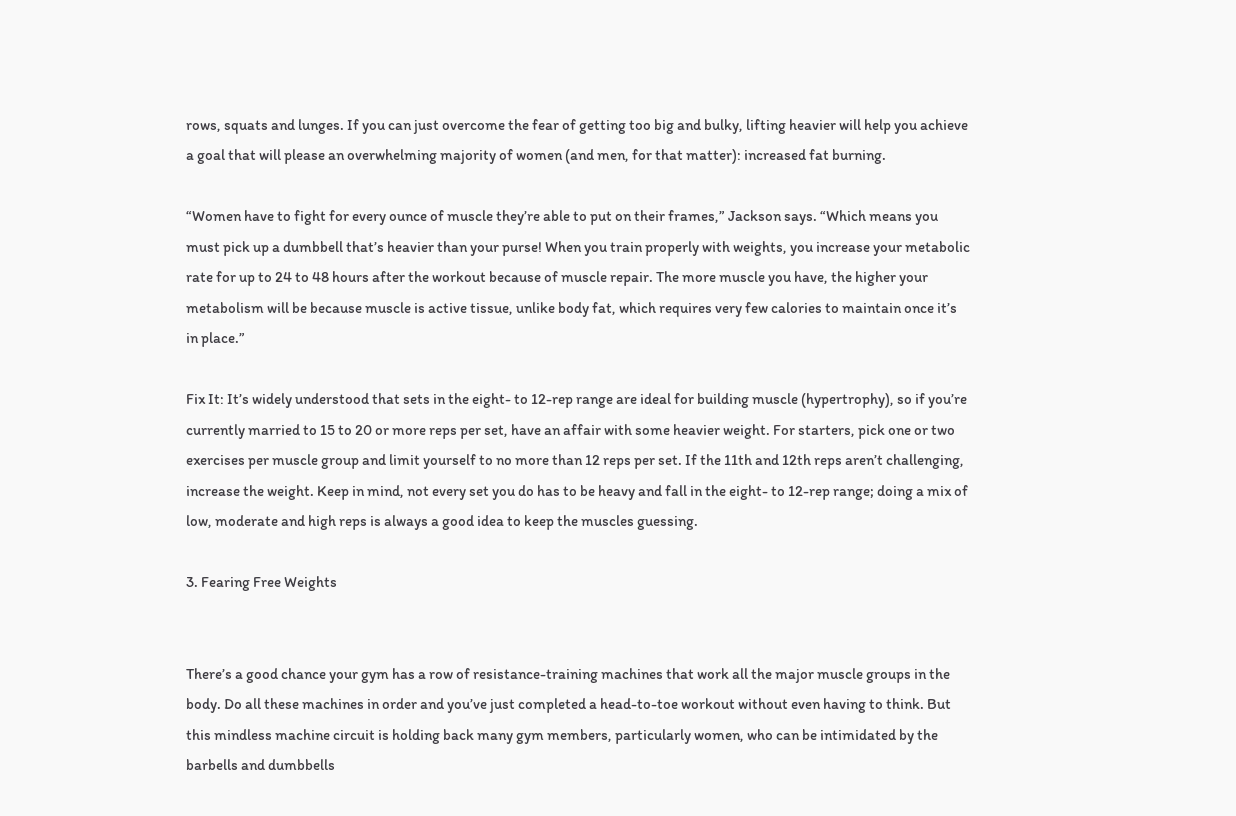rows, squats and lunges. If you can just overcome the fear of getting too big and bulky, lifting heavier will help you achieve a goal that will please an overwhelming majority of women (and men, for that matter): increased fat burning.

“Women have to fight for every ounce of muscle they’re able to put on their frames,” Jackson says. “Which means you must pick up a dumbbell that’s heavier than your purse! When you train properly with weights, you increase your metabolic rate for up to 24 to 48 hours after the workout because of muscle repair. The more muscle you have, the higher your metabolism will be because muscle is active tissue, unlike body fat, which requires very few calories to maintain once it’s in place.”

Fix It: It’s widely understood that sets in the eight- to 12-rep range are ideal for building muscle (hypertrophy), so if you’re currently married to 15 to 20 or more reps per set, have an affair with some heavier weight. For starters, pick one or two exercises per muscle group and limit yourself to no more than 12 reps per set. If the 11th and 12th reps aren’t challenging, increase the weight. Keep in mind, not every set you do has to be heavy and fall in the eight- to 12-rep range; doing a mix of low, moderate and high reps is always a good idea to keep the muscles guessing.

3. Fearing Free Weights


There’s a good chance your gym has a row of resistance-training machines that work all the major muscle groups in the body. Do all these machines in order and you’ve just completed a head-to-toe workout without even having to think. But this mindless machine circuit is holding back many gym members, particularly women, who can be intimidated by the barbells and dumbbells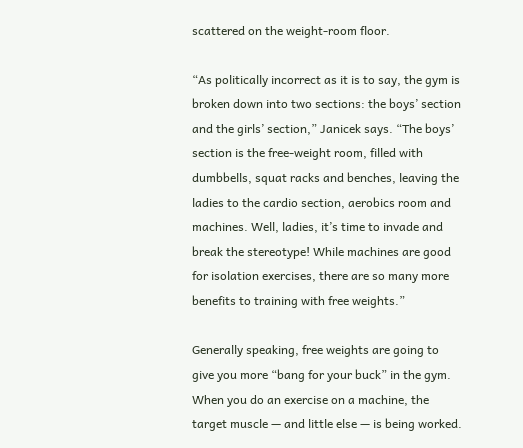scattered on the weight-room floor.

“As politically incorrect as it is to say, the gym is broken down into two sections: the boys’ section and the girls’ section,” Janicek says. “The boys’ section is the free-weight room, filled with dumbbells, squat racks and benches, leaving the ladies to the cardio section, aerobics room and machines. Well, ladies, it’s time to invade and break the stereotype! While machines are good for isolation exercises, there are so many more benefits to training with free weights.”

Generally speaking, free weights are going to give you more “bang for your buck” in the gym. When you do an exercise on a machine, the target muscle — and little else — is being worked.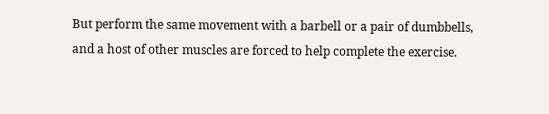But perform the same movement with a barbell or a pair of dumbbells, and a host of other muscles are forced to help complete the exercise.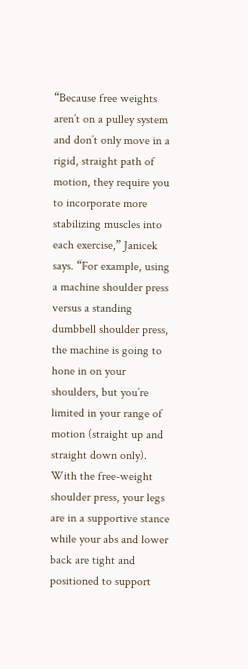“Because free weights aren’t on a pulley system and don’t only move in a rigid, straight path of motion, they require you to incorporate more stabilizing muscles into each exercise,” Janicek says. “For example, using a machine shoulder press versus a standing dumbbell shoulder press, the machine is going to hone in on your shoulders, but you’re limited in your range of motion (straight up and straight down only). With the free-weight shoulder press, your legs are in a supportive stance while your abs and lower back are tight and positioned to support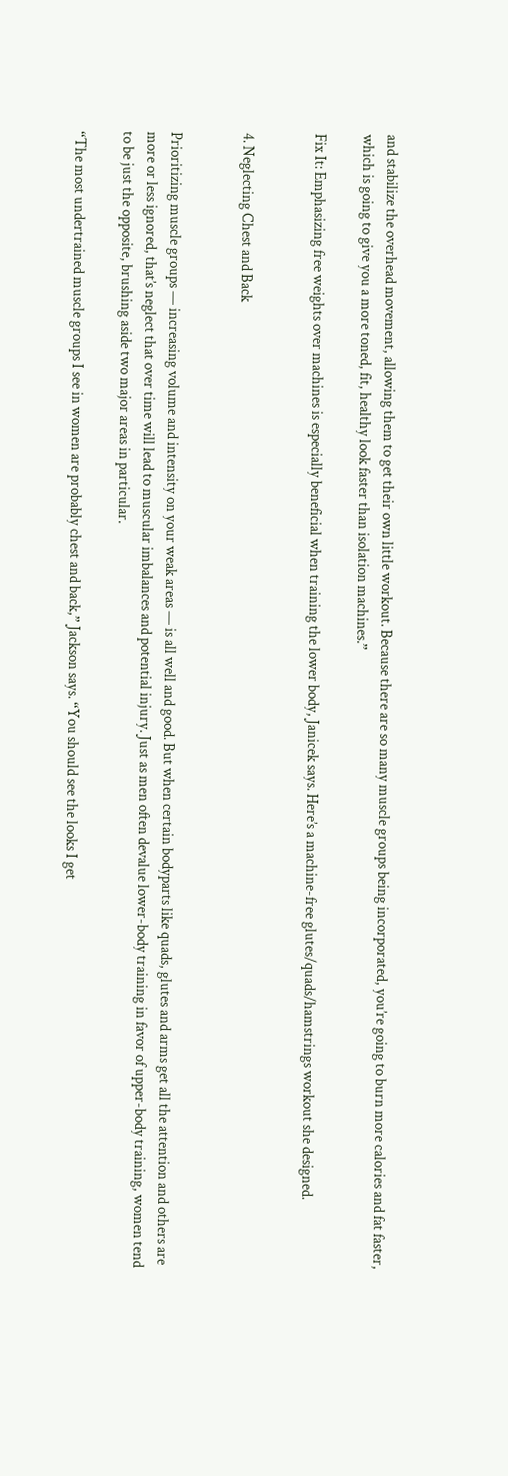and stabilize the overhead movement, allowing them to get their own little workout. Because there are so many muscle groups being incorporated, you’re going to burn more calories and fat faster, which is going to give you a more toned, fit, healthy look faster than isolation machines.”

Fix It: Emphasizing free weights over machines is especially beneficial when training the lower body, Janicek says. Here’s a machine-free glutes/quads/hamstrings workout she designed.


4. Neglecting Chest and Back


Prioritizing muscle groups — increasing volume and intensity on your weak areas — is all well and good. But when certain bodyparts like quads, glutes and arms get all the attention and others are more or less ignored, that’s neglect that over time will lead to muscular imbalances and potential injury. Just as men often devalue lower-body training in favor of upper-body training, women tend to be just the opposite, brushing aside two major areas in particular.

“The most undertrained muscle groups I see in women are probably chest and back,” Jackson says. “You should see the looks I get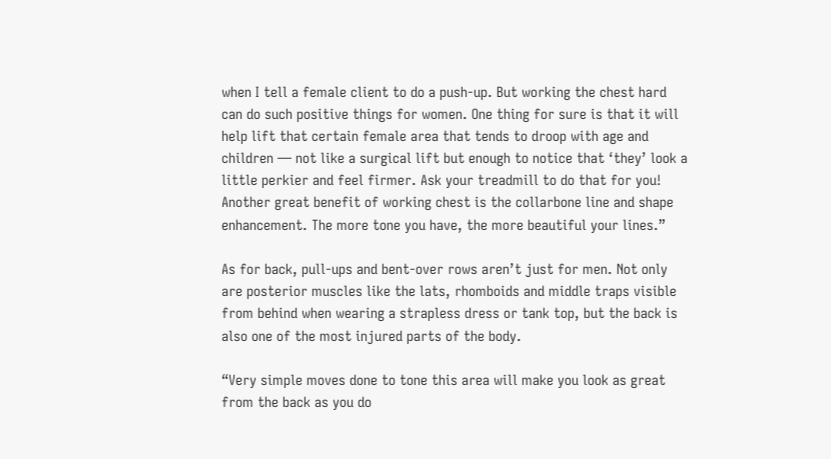when I tell a female client to do a push-up. But working the chest hard can do such positive things for women. One thing for sure is that it will help lift that certain female area that tends to droop with age and children — not like a surgical lift but enough to notice that ‘they’ look a little perkier and feel firmer. Ask your treadmill to do that for you! Another great benefit of working chest is the collarbone line and shape enhancement. The more tone you have, the more beautiful your lines.”

As for back, pull-ups and bent-over rows aren’t just for men. Not only are posterior muscles like the lats, rhomboids and middle traps visible from behind when wearing a strapless dress or tank top, but the back is also one of the most injured parts of the body.

“Very simple moves done to tone this area will make you look as great from the back as you do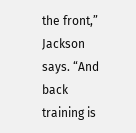the front,” Jackson says. “And back training is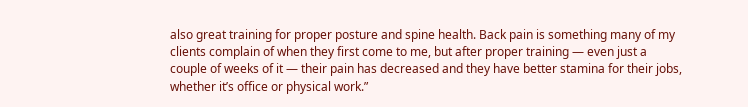also great training for proper posture and spine health. Back pain is something many of my clients complain of when they first come to me, but after proper training — even just a couple of weeks of it — their pain has decreased and they have better stamina for their jobs, whether it’s office or physical work.”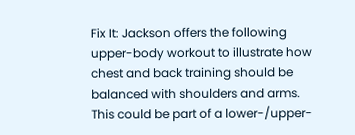Fix It: Jackson offers the following upper-body workout to illustrate how chest and back training should be balanced with shoulders and arms. This could be part of a lower-/upper-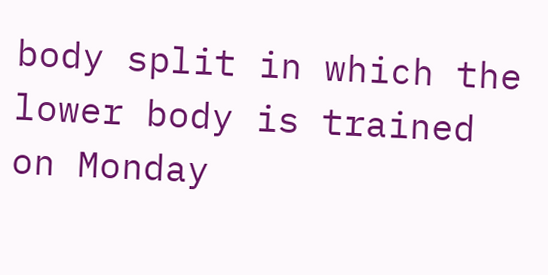body split in which the lower body is trained on Monday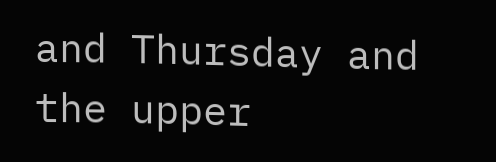and Thursday and the upper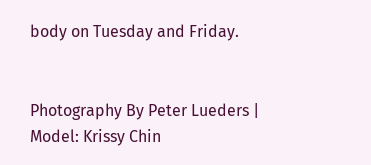body on Tuesday and Friday.


Photography By Peter Lueders | Model: Krissy Chin